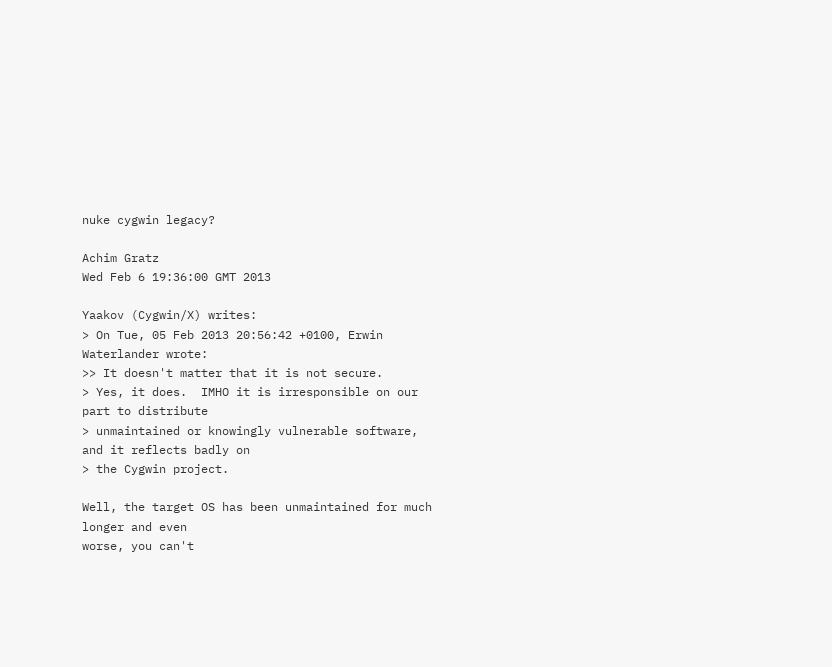nuke cygwin legacy?

Achim Gratz
Wed Feb 6 19:36:00 GMT 2013

Yaakov (Cygwin/X) writes:
> On Tue, 05 Feb 2013 20:56:42 +0100, Erwin Waterlander wrote:
>> It doesn't matter that it is not secure.
> Yes, it does.  IMHO it is irresponsible on our part to distribute
> unmaintained or knowingly vulnerable software, and it reflects badly on
> the Cygwin project.

Well, the target OS has been unmaintained for much longer and even
worse, you can't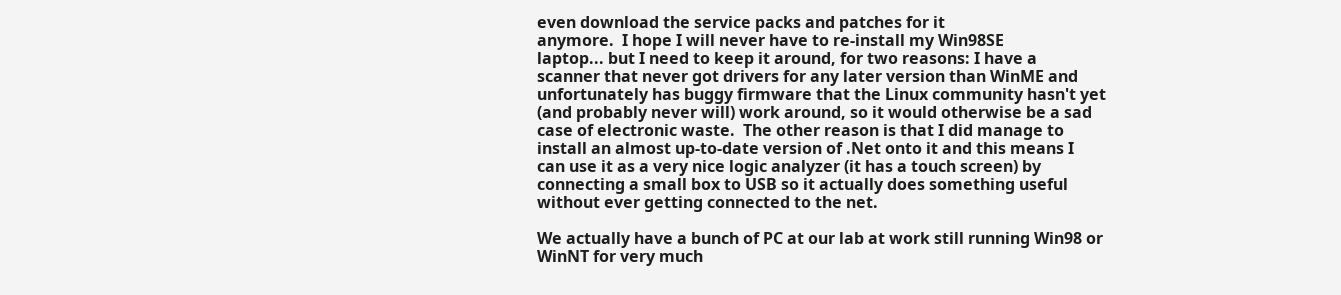even download the service packs and patches for it
anymore.  I hope I will never have to re-install my Win98SE
laptop... but I need to keep it around, for two reasons: I have a
scanner that never got drivers for any later version than WinME and
unfortunately has buggy firmware that the Linux community hasn't yet
(and probably never will) work around, so it would otherwise be a sad
case of electronic waste.  The other reason is that I did manage to
install an almost up-to-date version of .Net onto it and this means I
can use it as a very nice logic analyzer (it has a touch screen) by
connecting a small box to USB so it actually does something useful
without ever getting connected to the net.

We actually have a bunch of PC at our lab at work still running Win98 or
WinNT for very much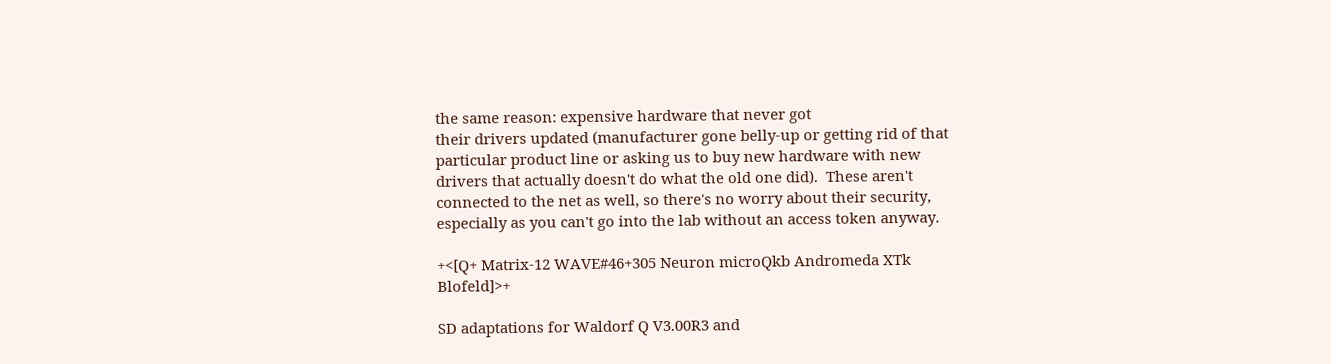the same reason: expensive hardware that never got
their drivers updated (manufacturer gone belly-up or getting rid of that
particular product line or asking us to buy new hardware with new
drivers that actually doesn't do what the old one did).  These aren't
connected to the net as well, so there's no worry about their security,
especially as you can't go into the lab without an access token anyway.

+<[Q+ Matrix-12 WAVE#46+305 Neuron microQkb Andromeda XTk Blofeld]>+

SD adaptations for Waldorf Q V3.00R3 and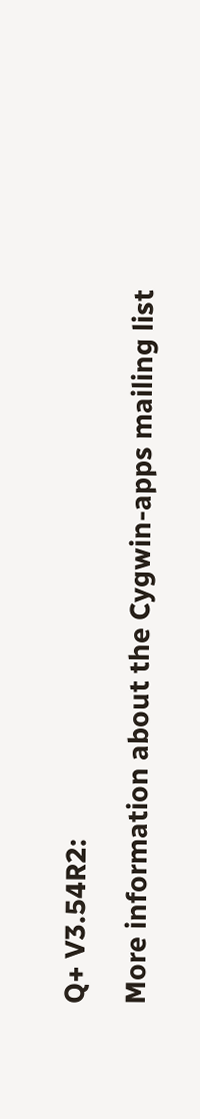Q+ V3.54R2:

More information about the Cygwin-apps mailing list